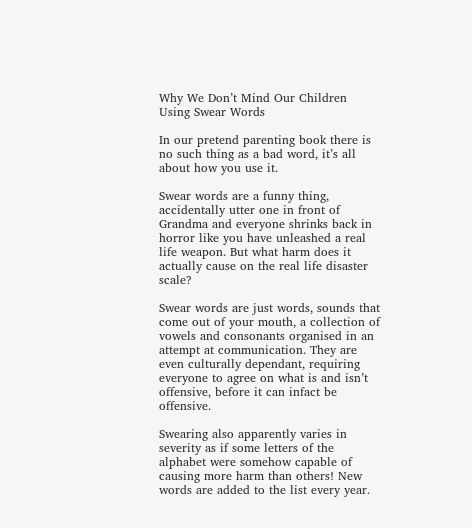Why We Don’t Mind Our Children Using Swear Words

In our pretend parenting book there is no such thing as a bad word, it’s all about how you use it.

Swear words are a funny thing, accidentally utter one in front of Grandma and everyone shrinks back in horror like you have unleashed a real life weapon. But what harm does it actually cause on the real life disaster scale?

Swear words are just words, sounds that come out of your mouth, a collection of vowels and consonants organised in an attempt at communication. They are even culturally dependant, requiring everyone to agree on what is and isn’t offensive, before it can infact be offensive.

Swearing also apparently varies in severity as if some letters of the alphabet were somehow capable of causing more harm than others! New words are added to the list every year.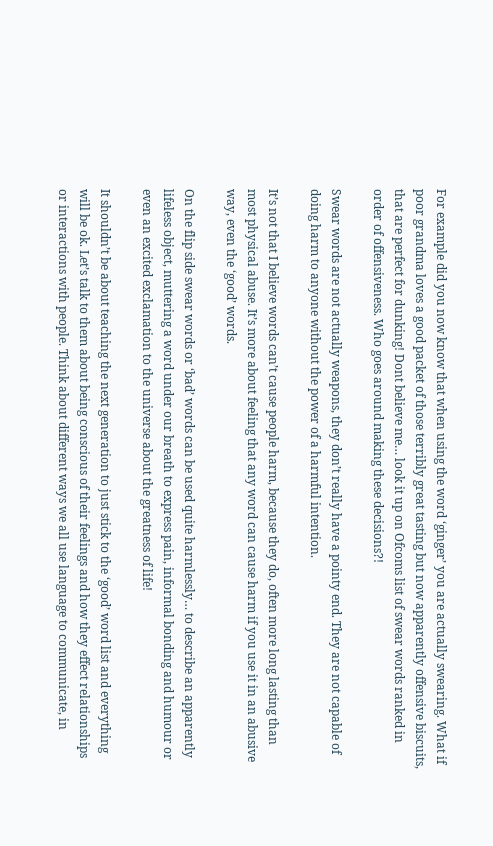For example did you now know that when using the word ‘ginger’ you are actually swearing. What if poor grandma loves a good packet of those terribly great tasting but now apparently offensive biscuits, that are perfect for dunking! Dont believe me… look it up on Ofcoms list of swear words ranked in order of offensiveness. Who goes around making these decisions?!

Swear words are not actually weapons, they don’t really have a pointy end. They are not capable of doing harm to anyone without the power of a harmful intention.

It’s not that I believe words can’t cause people harm, because they do, often more long lasting than most physical abuse. It’s more about feeling that any word can cause harm if you use it in an abusive way, even the ‘good’ words.

On the flip side swear words or ‘bad’ words can be used quite harmlessly… to describe an apparently lifeless object, muttering a word under our breath to express pain, informal bonding and humour or even an excited exclamation to the universe about the greatness of life!

It shouldn’t be about teaching the next generation to just stick to the ‘good’ word list and everything will be ok. Let’s talk to them about being conscious of their feelings and how they effect relationships or interactions with people. Think about different ways we all use language to communicate, in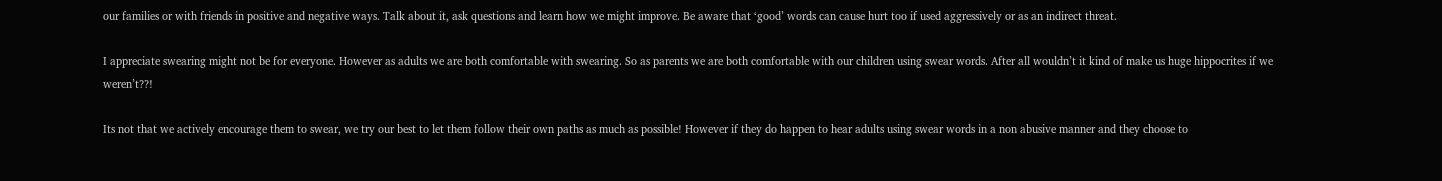our families or with friends in positive and negative ways. Talk about it, ask questions and learn how we might improve. Be aware that ‘good’ words can cause hurt too if used aggressively or as an indirect threat.

I appreciate swearing might not be for everyone. However as adults we are both comfortable with swearing. So as parents we are both comfortable with our children using swear words. After all wouldn’t it kind of make us huge hippocrites if we weren’t??!

Its not that we actively encourage them to swear, we try our best to let them follow their own paths as much as possible! However if they do happen to hear adults using swear words in a non abusive manner and they choose to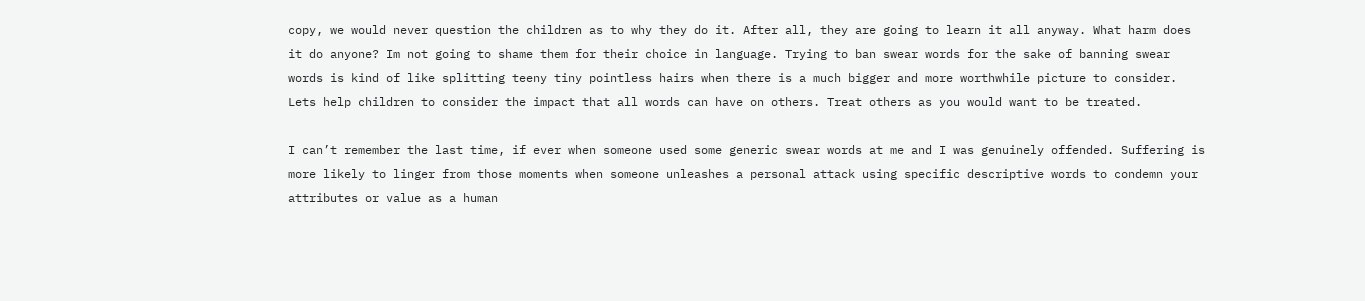copy, we would never question the children as to why they do it. After all, they are going to learn it all anyway. What harm does it do anyone? Im not going to shame them for their choice in language. Trying to ban swear words for the sake of banning swear words is kind of like splitting teeny tiny pointless hairs when there is a much bigger and more worthwhile picture to consider. Lets help children to consider the impact that all words can have on others. Treat others as you would want to be treated.

I can’t remember the last time, if ever when someone used some generic swear words at me and I was genuinely offended. Suffering is more likely to linger from those moments when someone unleashes a personal attack using specific descriptive words to condemn your attributes or value as a human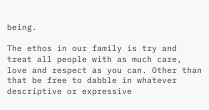being.

The ethos in our family is try and treat all people with as much care, love and respect as you can. Other than that be free to dabble in whatever descriptive or expressive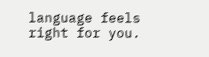language feels right for you.